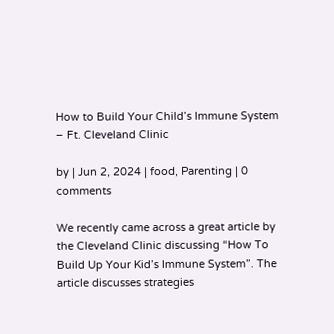How to Build Your Child’s Immune System – Ft. Cleveland Clinic

by | Jun 2, 2024 | food, Parenting | 0 comments

We recently came across a great article by the Cleveland Clinic discussing “How To Build Up Your Kid’s Immune System”. The article discusses strategies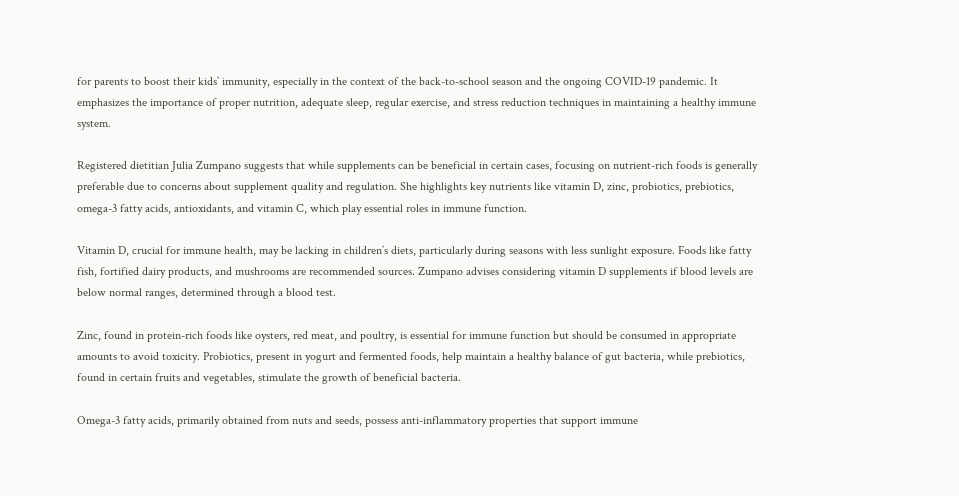for parents to boost their kids’ immunity, especially in the context of the back-to-school season and the ongoing COVID-19 pandemic. It emphasizes the importance of proper nutrition, adequate sleep, regular exercise, and stress reduction techniques in maintaining a healthy immune system.

Registered dietitian Julia Zumpano suggests that while supplements can be beneficial in certain cases, focusing on nutrient-rich foods is generally preferable due to concerns about supplement quality and regulation. She highlights key nutrients like vitamin D, zinc, probiotics, prebiotics, omega-3 fatty acids, antioxidants, and vitamin C, which play essential roles in immune function.

Vitamin D, crucial for immune health, may be lacking in children’s diets, particularly during seasons with less sunlight exposure. Foods like fatty fish, fortified dairy products, and mushrooms are recommended sources. Zumpano advises considering vitamin D supplements if blood levels are below normal ranges, determined through a blood test.

Zinc, found in protein-rich foods like oysters, red meat, and poultry, is essential for immune function but should be consumed in appropriate amounts to avoid toxicity. Probiotics, present in yogurt and fermented foods, help maintain a healthy balance of gut bacteria, while prebiotics, found in certain fruits and vegetables, stimulate the growth of beneficial bacteria.

Omega-3 fatty acids, primarily obtained from nuts and seeds, possess anti-inflammatory properties that support immune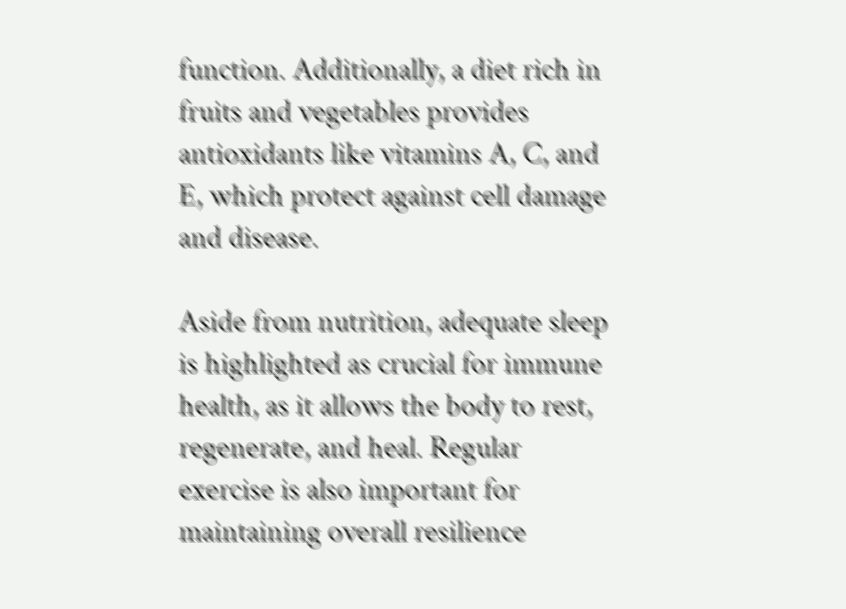function. Additionally, a diet rich in fruits and vegetables provides antioxidants like vitamins A, C, and E, which protect against cell damage and disease.

Aside from nutrition, adequate sleep is highlighted as crucial for immune health, as it allows the body to rest, regenerate, and heal. Regular exercise is also important for maintaining overall resilience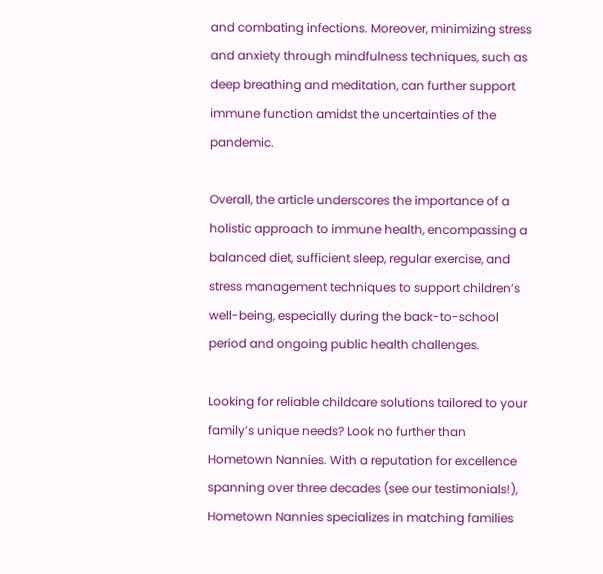and combating infections. Moreover, minimizing stress and anxiety through mindfulness techniques, such as deep breathing and meditation, can further support immune function amidst the uncertainties of the pandemic.

Overall, the article underscores the importance of a holistic approach to immune health, encompassing a balanced diet, sufficient sleep, regular exercise, and stress management techniques to support children’s well-being, especially during the back-to-school period and ongoing public health challenges.

Looking for reliable childcare solutions tailored to your family’s unique needs? Look no further than Hometown Nannies. With a reputation for excellence spanning over three decades (see our testimonials!), Hometown Nannies specializes in matching families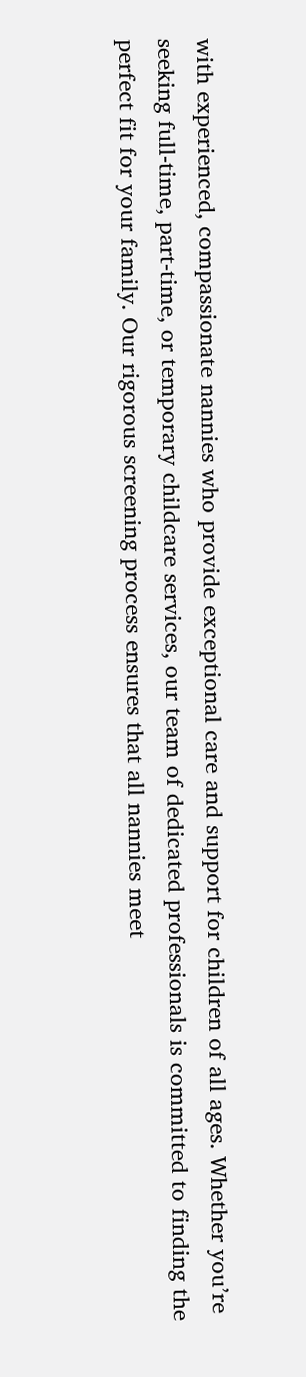with experienced, compassionate nannies who provide exceptional care and support for children of all ages. Whether you’re seeking full-time, part-time, or temporary childcare services, our team of dedicated professionals is committed to finding the perfect fit for your family. Our rigorous screening process ensures that all nannies meet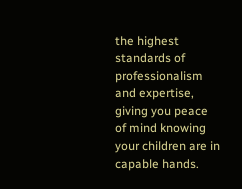the highest standards of professionalism and expertise, giving you peace of mind knowing your children are in capable hands.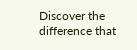Discover the difference that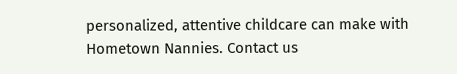personalized, attentive childcare can make with Hometown Nannies. Contact us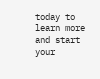today to learn more and start your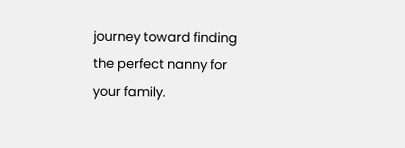journey toward finding the perfect nanny for your family.